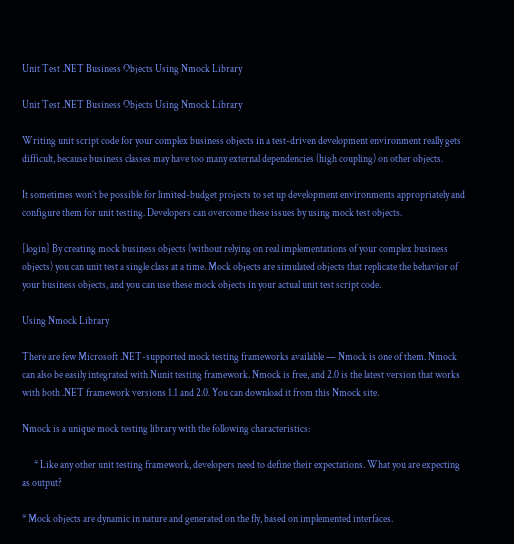Unit Test .NET Business Objects Using Nmock Library

Unit Test .NET Business Objects Using Nmock Library

Writing unit script code for your complex business objects in a test-driven development environment really gets difficult, because business classes may have too many external dependencies (high coupling) on other objects.

It sometimes won’t be possible for limited-budget projects to set up development environments appropriately and configure them for unit testing. Developers can overcome these issues by using mock test objects.

[login] By creating mock business objects (without relying on real implementations of your complex business objects) you can unit test a single class at a time. Mock objects are simulated objects that replicate the behavior of your business objects, and you can use these mock objects in your actual unit test script code.

Using Nmock Library

There are few Microsoft .NET-supported mock testing frameworks available — Nmock is one of them. Nmock can also be easily integrated with Nunit testing framework. Nmock is free, and 2.0 is the latest version that works with both .NET framework versions 1.1 and 2.0. You can download it from this Nmock site.

Nmock is a unique mock testing library with the following characteristics:

      * Like any other unit testing framework, developers need to define their expectations. What you are expecting as output?

* Mock objects are dynamic in nature and generated on the fly, based on implemented interfaces.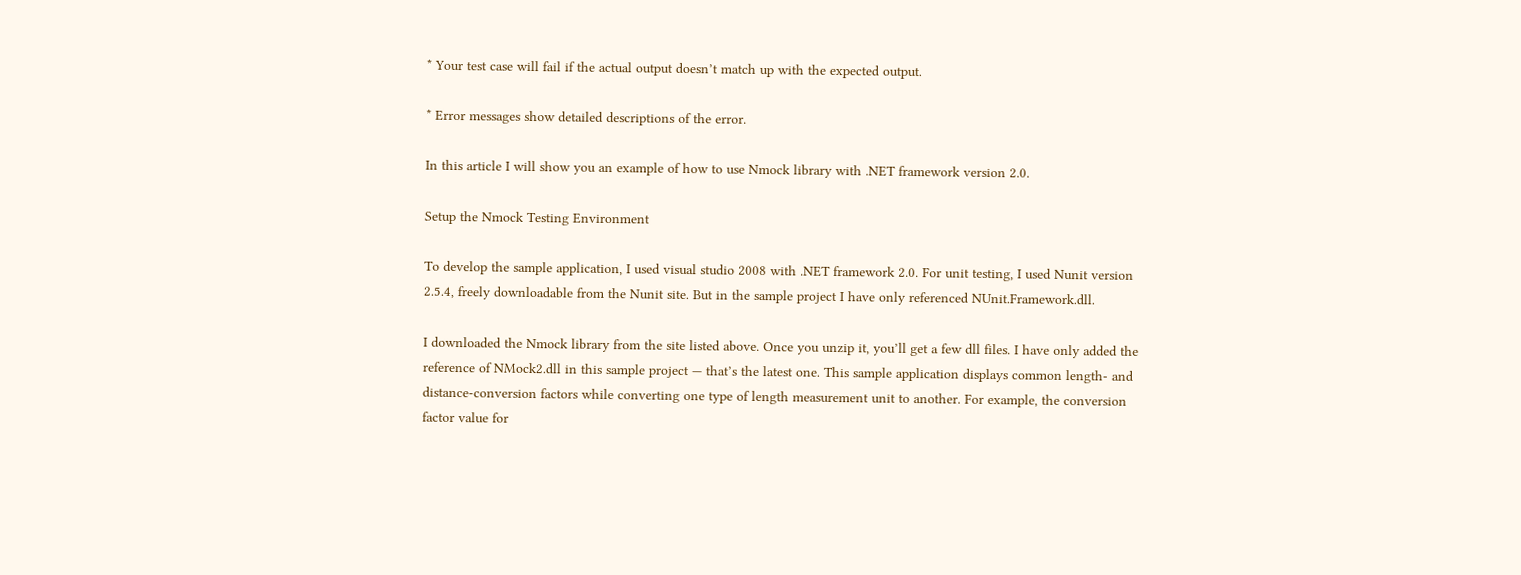* Your test case will fail if the actual output doesn’t match up with the expected output.

* Error messages show detailed descriptions of the error.

In this article I will show you an example of how to use Nmock library with .NET framework version 2.0.

Setup the Nmock Testing Environment

To develop the sample application, I used visual studio 2008 with .NET framework 2.0. For unit testing, I used Nunit version 2.5.4, freely downloadable from the Nunit site. But in the sample project I have only referenced NUnit.Framework.dll.

I downloaded the Nmock library from the site listed above. Once you unzip it, you’ll get a few dll files. I have only added the reference of NMock2.dll in this sample project — that’s the latest one. This sample application displays common length- and distance-conversion factors while converting one type of length measurement unit to another. For example, the conversion factor value for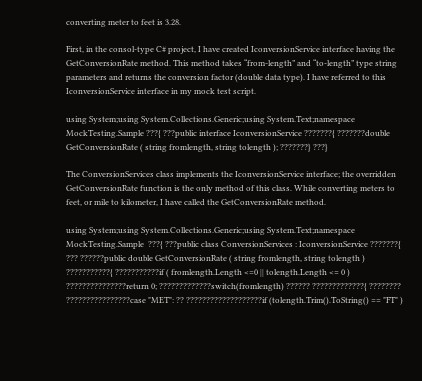converting meter to feet is 3.28.

First, in the consol-type C# project, I have created IconversionService interface having the GetConversionRate method. This method takes “from-length” and “to-length” type string parameters and returns the conversion factor (double data type). I have referred to this IconversionService interface in my mock test script.

using System;using System.Collections.Generic;using System.Text;namespace MockTesting.Sample ???{ ???public interface IconversionService ???????{ ???????double GetConversionRate ( string fromlength, string tolength ); ???????} ???}

The ConversionServices class implements the IconversionService interface; the overridden GetConversionRate function is the only method of this class. While converting meters to feet, or mile to kilometer, I have called the GetConversionRate method.

using System;using System.Collections.Generic;using System.Text;namespace MockTesting.Sample  ???{ ???public class ConversionServices : IconversionService ???????{ ??? ??????public double GetConversionRate ( string fromlength, string tolength ) ???????????{ ???????????if ( fromlength.Length <=0 || tolength.Length <= 0 ) ???????????????return 0; ?????????????switch(fromlength) ?????? ?????????????{ ???????? ????????????????case "MET": ?? ???????????????????if (tolength.Trim().ToString() == "FT" )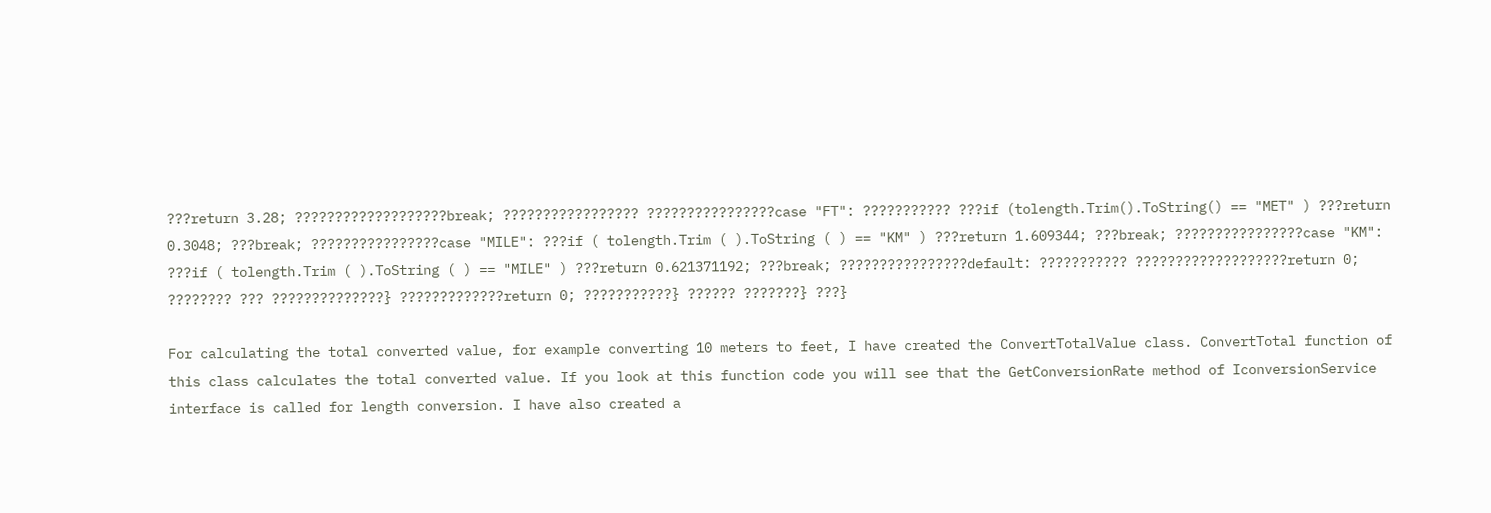???return 3.28; ???????????????????break; ????????????????? ????????????????case "FT": ??????????? ???if (tolength.Trim().ToString() == "MET" ) ???return 0.3048; ???break; ????????????????case "MILE": ???if ( tolength.Trim ( ).ToString ( ) == "KM" ) ???return 1.609344; ???break; ????????????????case "KM": ???if ( tolength.Trim ( ).ToString ( ) == "MILE" ) ???return 0.621371192; ???break; ????????????????default: ??????????? ???????????????????return 0; ???????? ??? ??????????????} ?????????????return 0; ???????????} ?????? ???????} ???}

For calculating the total converted value, for example converting 10 meters to feet, I have created the ConvertTotalValue class. ConvertTotal function of this class calculates the total converted value. If you look at this function code you will see that the GetConversionRate method of IconversionService interface is called for length conversion. I have also created a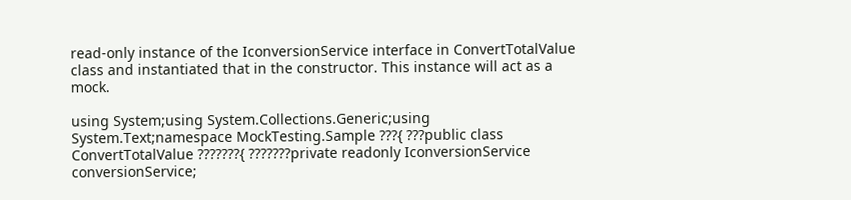read-only instance of the IconversionService interface in ConvertTotalValue class and instantiated that in the constructor. This instance will act as a mock.

using System;using System.Collections.Generic;using System.Text;namespace MockTesting.Sample ???{ ???public class ConvertTotalValue ???????{ ???????private readonly IconversionService conversionService;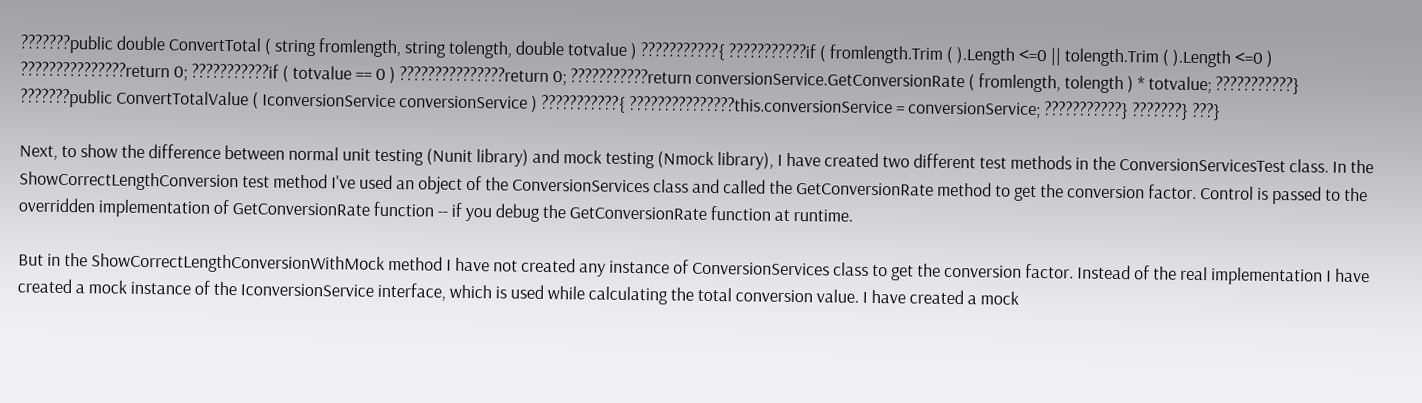???????public double ConvertTotal ( string fromlength, string tolength, double totvalue ) ???????????{ ???????????if ( fromlength.Trim ( ).Length <=0 || tolength.Trim ( ).Length <=0 ) ???????????????return 0; ???????????if ( totvalue == 0 ) ???????????????return 0; ???????????return conversionService.GetConversionRate ( fromlength, tolength ) * totvalue; ???????????} ???????public ConvertTotalValue ( IconversionService conversionService ) ???????????{ ???????????????this.conversionService = conversionService; ???????????} ???????} ???}

Next, to show the difference between normal unit testing (Nunit library) and mock testing (Nmock library), I have created two different test methods in the ConversionServicesTest class. In the ShowCorrectLengthConversion test method I've used an object of the ConversionServices class and called the GetConversionRate method to get the conversion factor. Control is passed to the overridden implementation of GetConversionRate function -- if you debug the GetConversionRate function at runtime.

But in the ShowCorrectLengthConversionWithMock method I have not created any instance of ConversionServices class to get the conversion factor. Instead of the real implementation I have created a mock instance of the IconversionService interface, which is used while calculating the total conversion value. I have created a mock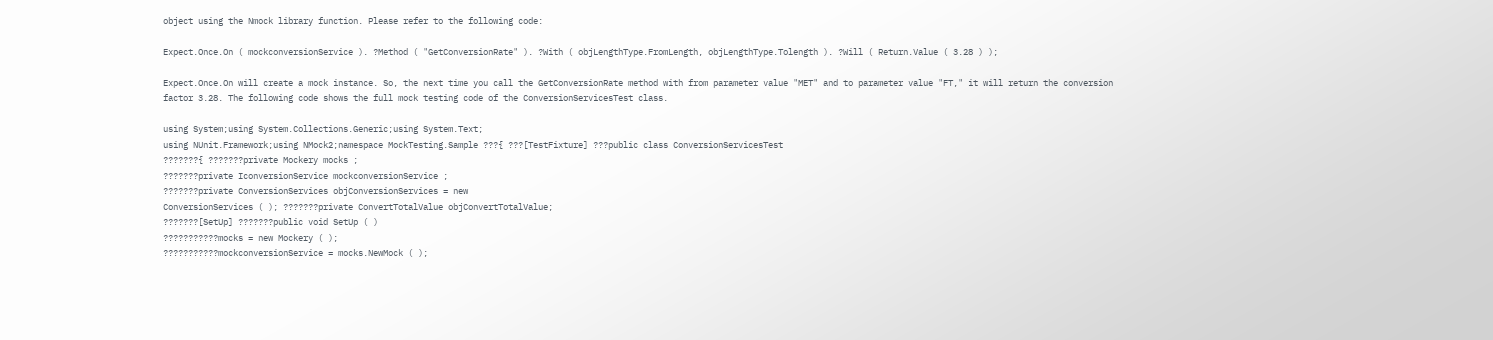object using the Nmock library function. Please refer to the following code:

Expect.Once.On ( mockconversionService ). ?Method ( "GetConversionRate" ). ?With ( objLengthType.FromLength, objLengthType.Tolength ). ?Will ( Return.Value ( 3.28 ) );

Expect.Once.On will create a mock instance. So, the next time you call the GetConversionRate method with from parameter value "MET" and to parameter value "FT," it will return the conversion factor 3.28. The following code shows the full mock testing code of the ConversionServicesTest class.

using System;using System.Collections.Generic;using System.Text;
using NUnit.Framework;using NMock2;namespace MockTesting.Sample ???{ ???[TestFixture] ???public class ConversionServicesTest
???????{ ???????private Mockery mocks ;
???????private IconversionService mockconversionService ;
???????private ConversionServices objConversionServices = new
ConversionServices ( ); ???????private ConvertTotalValue objConvertTotalValue;
???????[SetUp] ???????public void SetUp ( )
???????????mocks = new Mockery ( );
???????????mockconversionService = mocks.NewMock ( );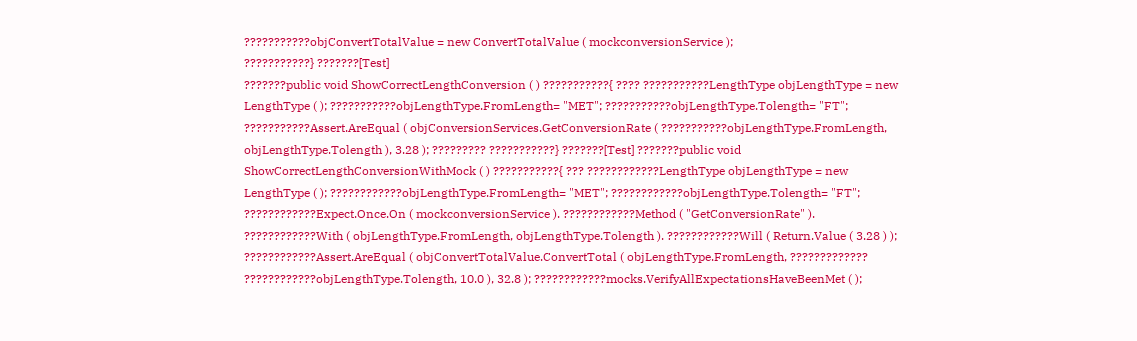???????????objConvertTotalValue = new ConvertTotalValue ( mockconversionService );
???????????} ???????[Test]
???????public void ShowCorrectLengthConversion ( ) ???????????{ ???? ???????????LengthType objLengthType = new LengthType ( ); ???????????objLengthType.FromLength= "MET"; ???????????objLengthType.Tolength= "FT"; ???????????Assert.AreEqual ( objConversionServices.GetConversionRate ( ???????????objLengthType.FromLength, objLengthType.Tolength ), 3.28 ); ????????? ???????????} ???????[Test] ???????public void ShowCorrectLengthConversionWithMock ( ) ???????????{ ??? ????????????LengthType objLengthType = new LengthType ( ); ????????????objLengthType.FromLength= "MET"; ????????????objLengthType.Tolength= "FT"; ????????????Expect.Once.On ( mockconversionService ). ????????????Method ( "GetConversionRate" ). ????????????With ( objLengthType.FromLength, objLengthType.Tolength ). ????????????Will ( Return.Value ( 3.28 ) ); ????????????Assert.AreEqual ( objConvertTotalValue.ConvertTotal ( objLengthType.FromLength, ????????????? ????????????objLengthType.Tolength, 10.0 ), 32.8 ); ????????????mocks.VerifyAllExpectationsHaveBeenMet ( );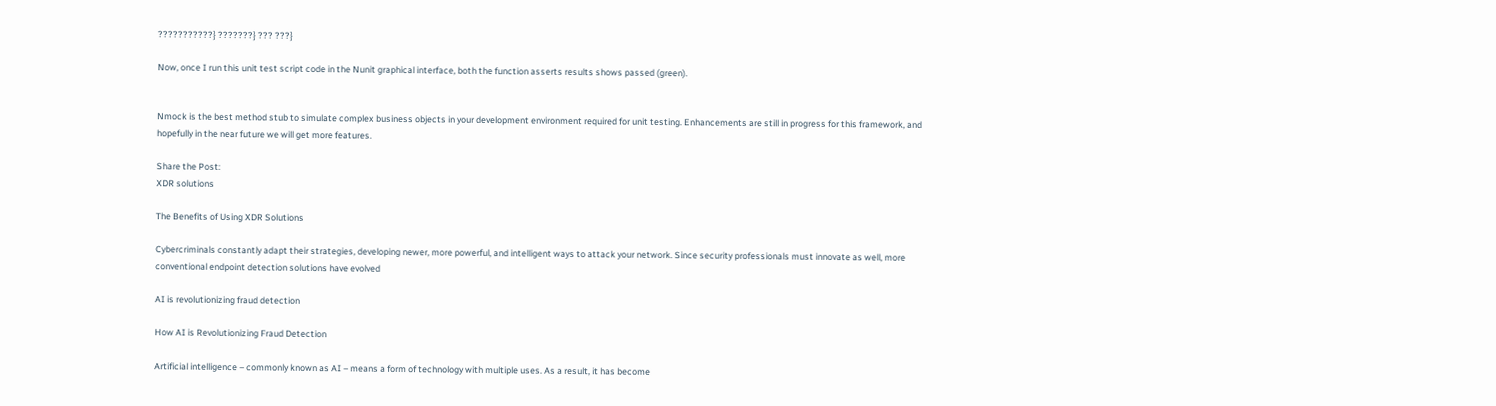???????????} ???????} ??? ???}

Now, once I run this unit test script code in the Nunit graphical interface, both the function asserts results shows passed (green).


Nmock is the best method stub to simulate complex business objects in your development environment required for unit testing. Enhancements are still in progress for this framework, and hopefully in the near future we will get more features.

Share the Post:
XDR solutions

The Benefits of Using XDR Solutions

Cybercriminals constantly adapt their strategies, developing newer, more powerful, and intelligent ways to attack your network. Since security professionals must innovate as well, more conventional endpoint detection solutions have evolved

AI is revolutionizing fraud detection

How AI is Revolutionizing Fraud Detection

Artificial intelligence – commonly known as AI – means a form of technology with multiple uses. As a result, it has become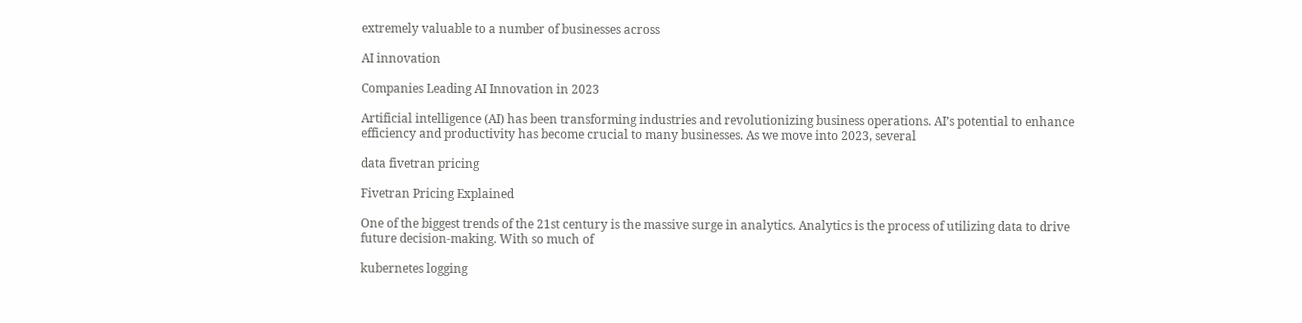extremely valuable to a number of businesses across

AI innovation

Companies Leading AI Innovation in 2023

Artificial intelligence (AI) has been transforming industries and revolutionizing business operations. AI’s potential to enhance efficiency and productivity has become crucial to many businesses. As we move into 2023, several

data fivetran pricing

Fivetran Pricing Explained

One of the biggest trends of the 21st century is the massive surge in analytics. Analytics is the process of utilizing data to drive future decision-making. With so much of

kubernetes logging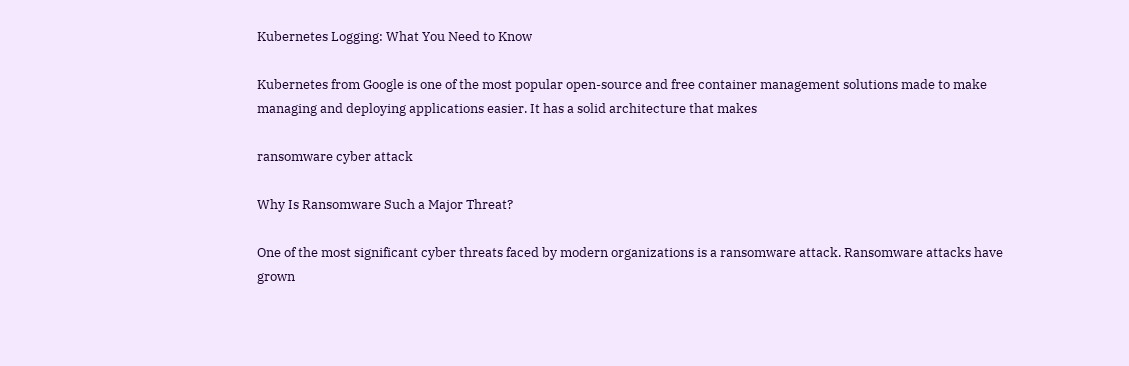Kubernetes Logging: What You Need to Know

Kubernetes from Google is one of the most popular open-source and free container management solutions made to make managing and deploying applications easier. It has a solid architecture that makes

ransomware cyber attack

Why Is Ransomware Such a Major Threat?

One of the most significant cyber threats faced by modern organizations is a ransomware attack. Ransomware attacks have grown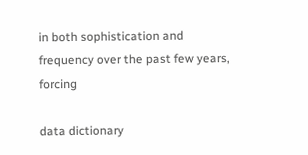in both sophistication and frequency over the past few years, forcing

data dictionary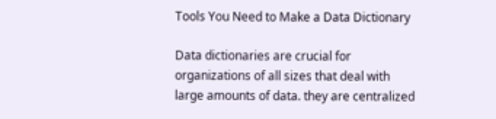Tools You Need to Make a Data Dictionary

Data dictionaries are crucial for organizations of all sizes that deal with large amounts of data. they are centralized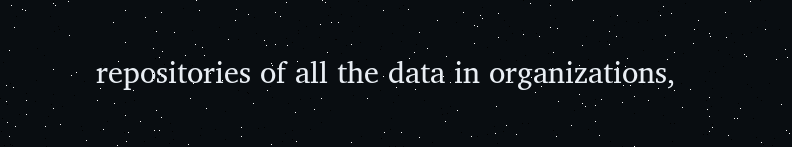repositories of all the data in organizations,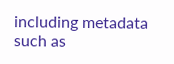including metadata such as